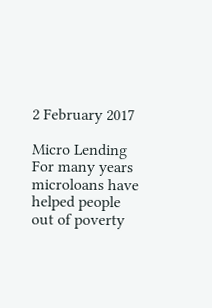2 February 2017

Micro Lending For many years microloans have helped people out of poverty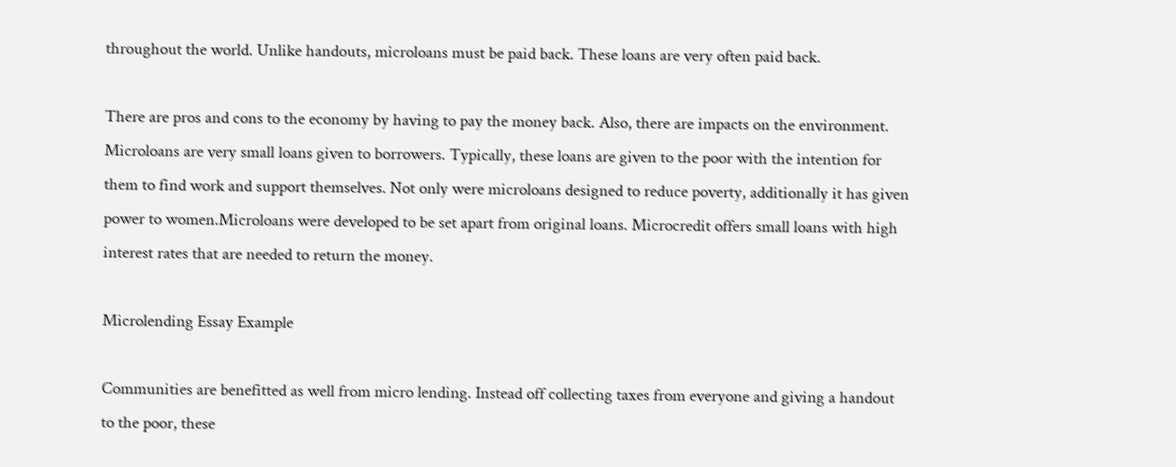throughout the world. Unlike handouts, microloans must be paid back. These loans are very often paid back.

There are pros and cons to the economy by having to pay the money back. Also, there are impacts on the environment. Microloans are very small loans given to borrowers. Typically, these loans are given to the poor with the intention for them to find work and support themselves. Not only were microloans designed to reduce poverty, additionally it has given power to women.Microloans were developed to be set apart from original loans. Microcredit offers small loans with high interest rates that are needed to return the money.

Microlending Essay Example

Communities are benefitted as well from micro lending. Instead off collecting taxes from everyone and giving a handout to the poor, these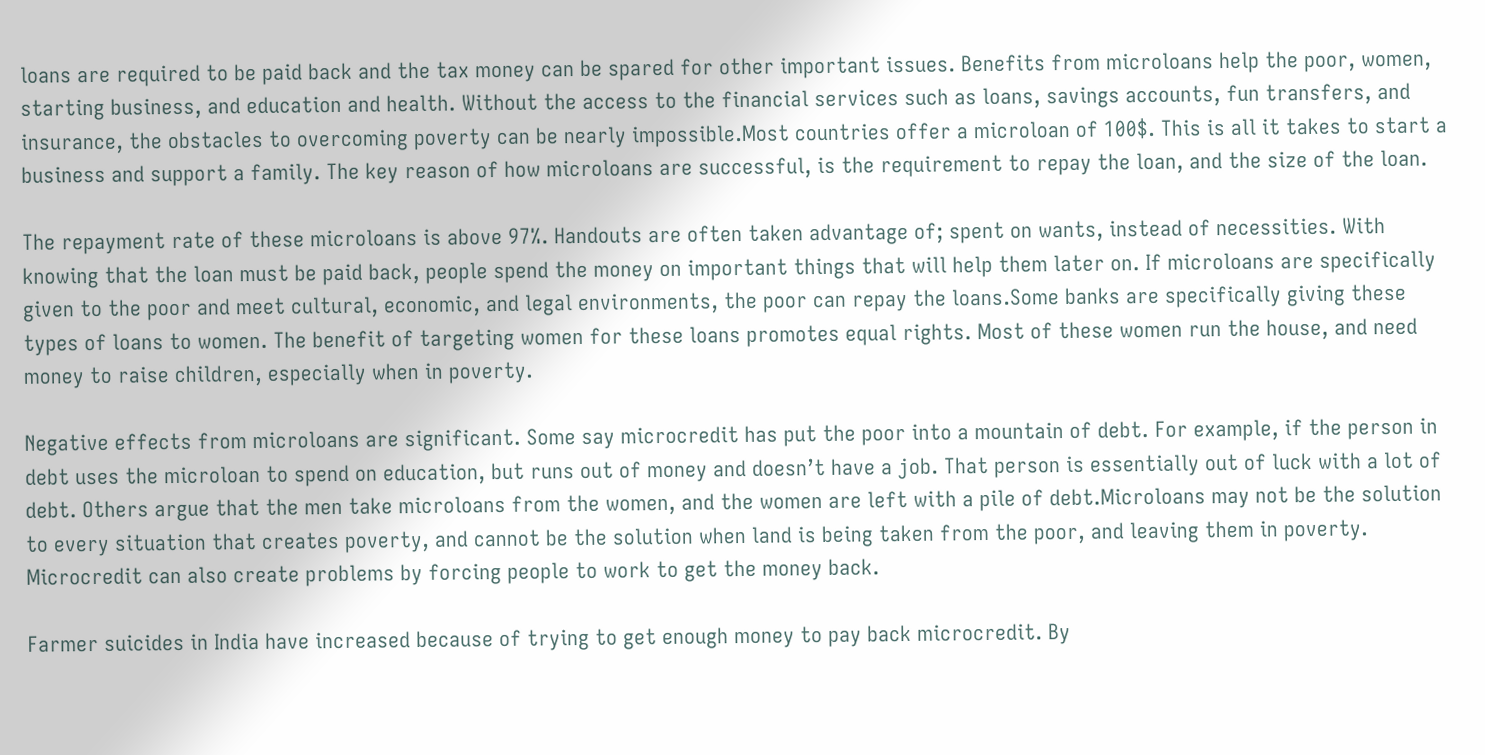loans are required to be paid back and the tax money can be spared for other important issues. Benefits from microloans help the poor, women, starting business, and education and health. Without the access to the financial services such as loans, savings accounts, fun transfers, and insurance, the obstacles to overcoming poverty can be nearly impossible.Most countries offer a microloan of 100$. This is all it takes to start a business and support a family. The key reason of how microloans are successful, is the requirement to repay the loan, and the size of the loan.

The repayment rate of these microloans is above 97%. Handouts are often taken advantage of; spent on wants, instead of necessities. With knowing that the loan must be paid back, people spend the money on important things that will help them later on. If microloans are specifically given to the poor and meet cultural, economic, and legal environments, the poor can repay the loans.Some banks are specifically giving these types of loans to women. The benefit of targeting women for these loans promotes equal rights. Most of these women run the house, and need money to raise children, especially when in poverty.

Negative effects from microloans are significant. Some say microcredit has put the poor into a mountain of debt. For example, if the person in debt uses the microloan to spend on education, but runs out of money and doesn’t have a job. That person is essentially out of luck with a lot of debt. Others argue that the men take microloans from the women, and the women are left with a pile of debt.Microloans may not be the solution to every situation that creates poverty, and cannot be the solution when land is being taken from the poor, and leaving them in poverty. Microcredit can also create problems by forcing people to work to get the money back.

Farmer suicides in India have increased because of trying to get enough money to pay back microcredit. By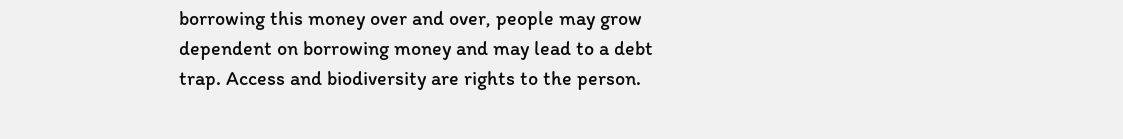borrowing this money over and over, people may grow dependent on borrowing money and may lead to a debt trap. Access and biodiversity are rights to the person.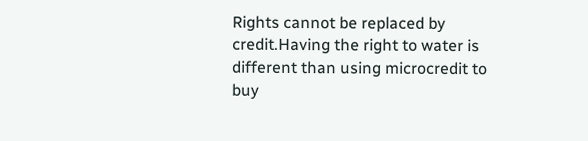Rights cannot be replaced by credit.Having the right to water is different than using microcredit to buy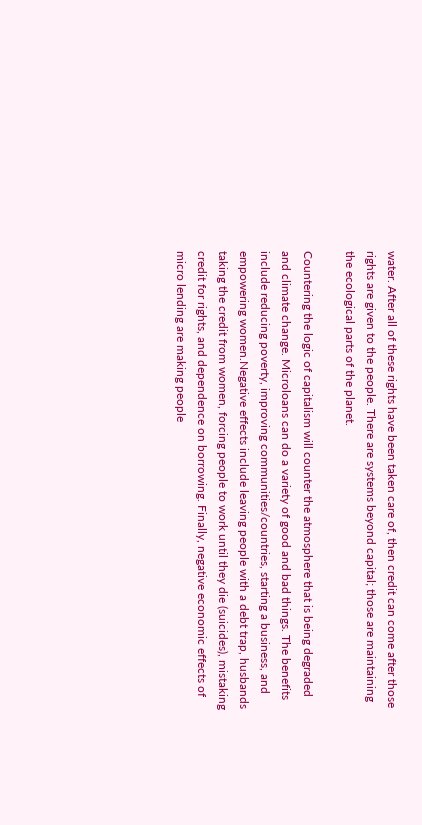water. After all of these rights have been taken care of, then credit can come after those rights are given to the people. There are systems beyond capital; those are maintaining the ecological parts of the planet.

Countering the logic of capitalism will counter the atmosphere that is being degraded and climate change. Microloans can do a variety of good and bad things. The benefits include reducing poverty, improving communities/countries, starting a business, and empowering women.Negative effects include leaving people with a debt trap, husbands taking the credit from women, forcing people to work until they die (suicides), mistaking credit for rights, and dependence on borrowing. Finally, negative economic effects of micro lending are making people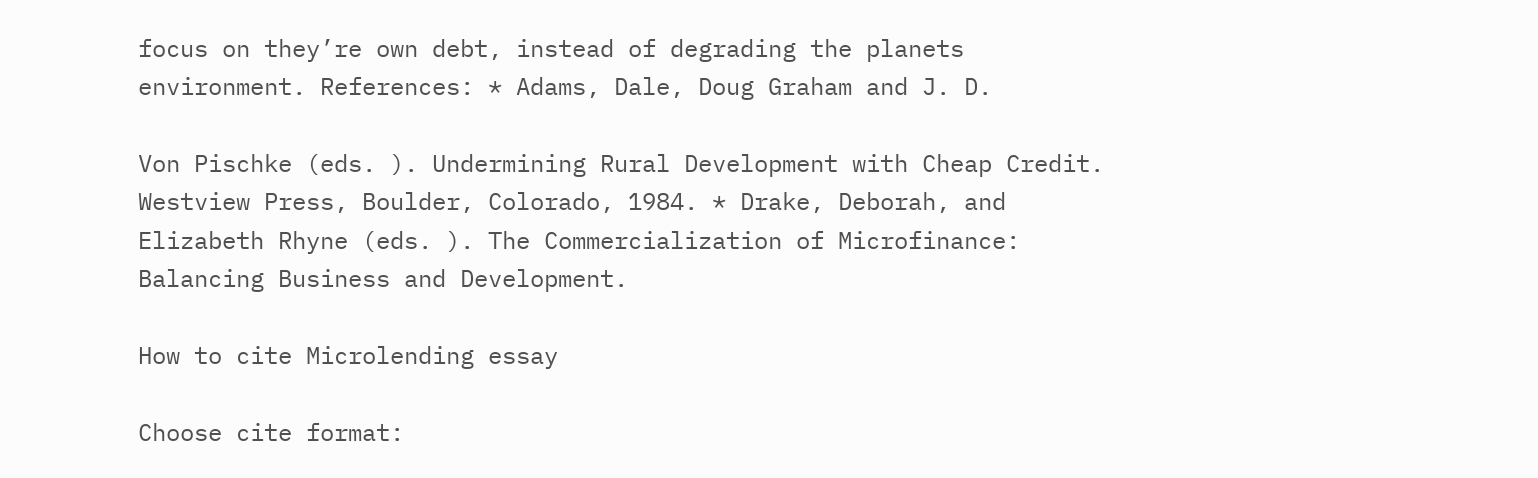focus on they’re own debt, instead of degrading the planets environment. References: * Adams, Dale, Doug Graham and J. D.

Von Pischke (eds. ). Undermining Rural Development with Cheap Credit. Westview Press, Boulder, Colorado, 1984. * Drake, Deborah, and Elizabeth Rhyne (eds. ). The Commercialization of Microfinance: Balancing Business and Development.

How to cite Microlending essay

Choose cite format: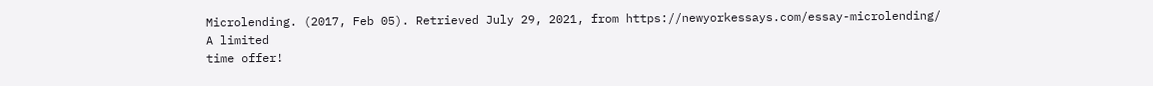Microlending. (2017, Feb 05). Retrieved July 29, 2021, from https://newyorkessays.com/essay-microlending/
A limited
time offer!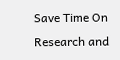Save Time On Research and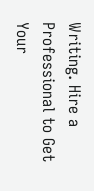Writing. Hire a Professional to Get Your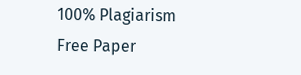100% Plagiarism Free Paper